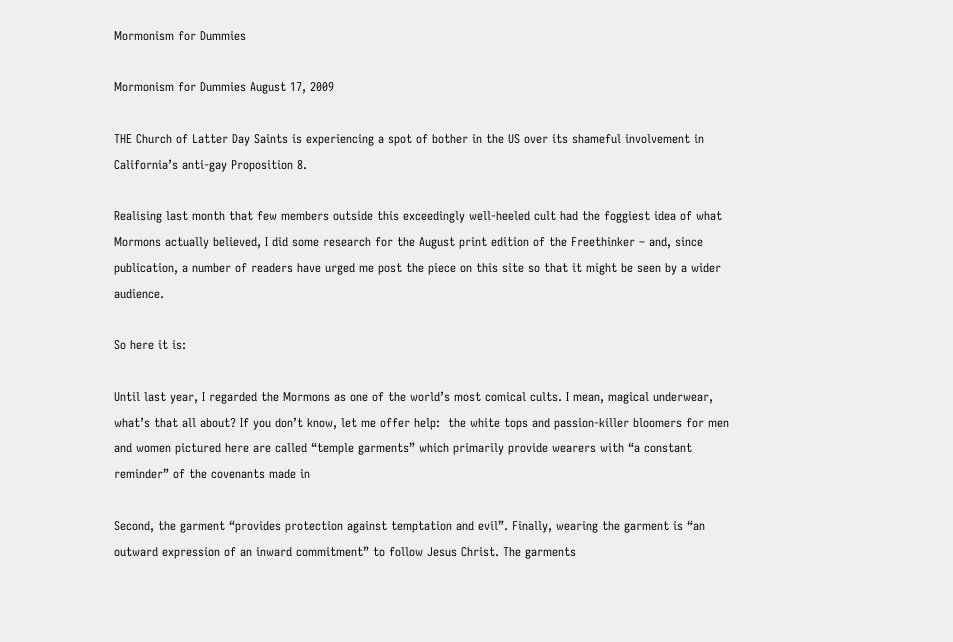Mormonism for Dummies

Mormonism for Dummies August 17, 2009

THE Church of Latter Day Saints is experiencing a spot of bother in the US over its shameful involvement in California’s anti-gay Proposition 8.

Realising last month that few members outside this exceedingly well-heeled cult had the foggiest idea of what Mormons actually believed, I did some research for the August print edition of the Freethinker – and, since publication, a number of readers have urged me post the piece on this site so that it might be seen by a wider audience.

So here it is:

Until last year, I regarded the Mormons as one of the world’s most comical cults. I mean, magical underwear, what’s that all about? If you don’t know, let me offer help:  the white tops and passion-killer bloomers for men and women pictured here are called “temple garments” which primarily provide wearers with “a constant reminder” of the covenants made in

Second, the garment “provides protection against temptation and evil”. Finally, wearing the garment is “an outward expression of an inward commitment” to follow Jesus Christ. The garments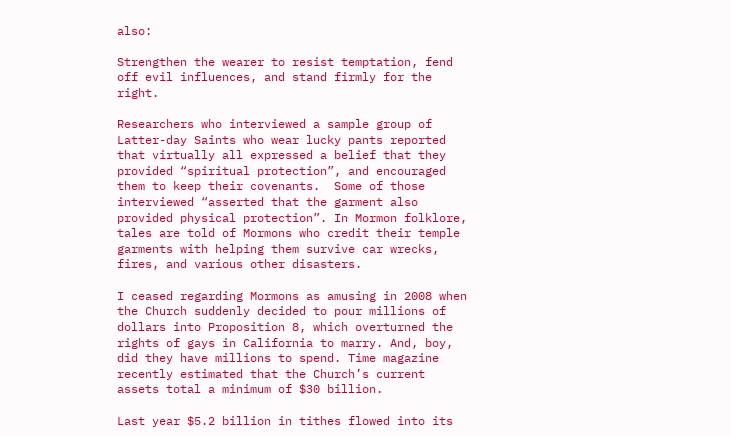also:

Strengthen the wearer to resist temptation, fend off evil influences, and stand firmly for the right.

Researchers who interviewed a sample group of Latter-day Saints who wear lucky pants reported that virtually all expressed a belief that they provided “spiritual protection”, and encouraged them to keep their covenants.  Some of those interviewed “asserted that the garment also provided physical protection”. In Mormon folklore, tales are told of Mormons who credit their temple garments with helping them survive car wrecks, fires, and various other disasters.

I ceased regarding Mormons as amusing in 2008 when the Church suddenly decided to pour millions of dollars into Proposition 8, which overturned the rights of gays in California to marry. And, boy, did they have millions to spend. Time magazine recently estimated that the Church’s current assets total a minimum of $30 billion.

Last year $5.2 billion in tithes flowed into its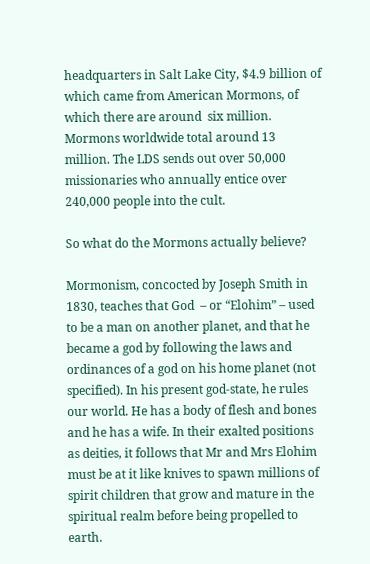headquarters in Salt Lake City, $4.9 billion of which came from American Mormons, of which there are around  six million. Mormons worldwide total around 13 million. The LDS sends out over 50,000 missionaries who annually entice over 240,000 people into the cult.

So what do the Mormons actually believe?

Mormonism, concocted by Joseph Smith in 1830, teaches that God  – or “Elohim” – used to be a man on another planet, and that he became a god by following the laws and ordinances of a god on his home planet (not specified). In his present god-state, he rules our world. He has a body of flesh and bones and he has a wife. In their exalted positions as deities, it follows that Mr and Mrs Elohim must be at it like knives to spawn millions of spirit children that grow and mature in the spiritual realm before being propelled to earth.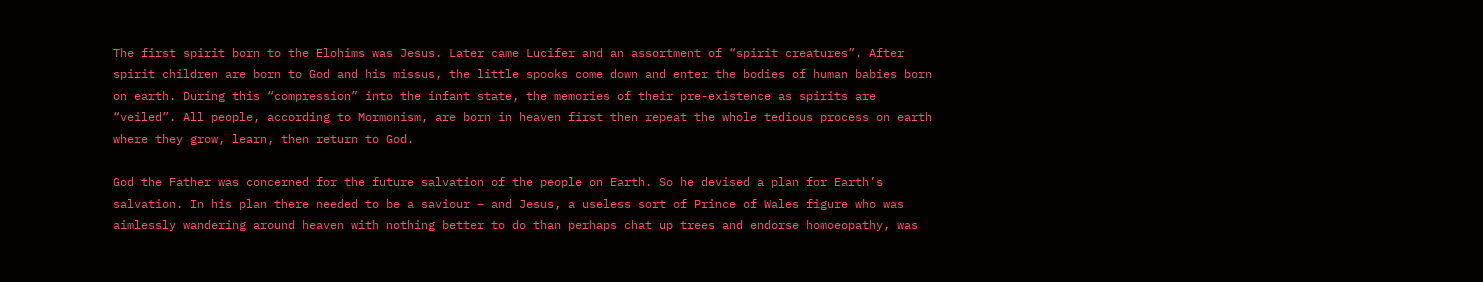The first spirit born to the Elohims was Jesus. Later came Lucifer and an assortment of “spirit creatures”. After spirit children are born to God and his missus, the little spooks come down and enter the bodies of human babies born on earth. During this “compression” into the infant state, the memories of their pre-existence as spirits are “veiled”. All people, according to Mormonism, are born in heaven first then repeat the whole tedious process on earth where they grow, learn, then return to God.

God the Father was concerned for the future salvation of the people on Earth. So he devised a plan for Earth’s salvation. In his plan there needed to be a saviour – and Jesus, a useless sort of Prince of Wales figure who was aimlessly wandering around heaven with nothing better to do than perhaps chat up trees and endorse homoeopathy, was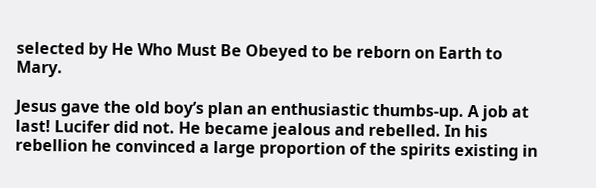selected by He Who Must Be Obeyed to be reborn on Earth to Mary.

Jesus gave the old boy’s plan an enthusiastic thumbs-up. A job at last! Lucifer did not. He became jealous and rebelled. In his rebellion he convinced a large proportion of the spirits existing in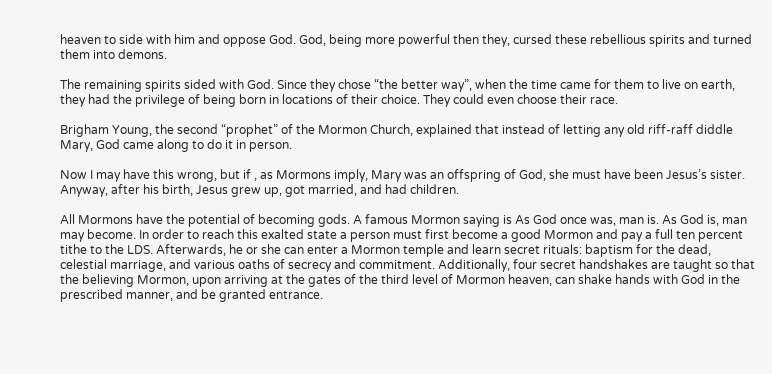heaven to side with him and oppose God. God, being more powerful then they, cursed these rebellious spirits and turned them into demons.

The remaining spirits sided with God. Since they chose “the better way”, when the time came for them to live on earth, they had the privilege of being born in locations of their choice. They could even choose their race.

Brigham Young, the second “prophet” of the Mormon Church, explained that instead of letting any old riff-raff diddle Mary, God came along to do it in person.

Now I may have this wrong, but if , as Mormons imply, Mary was an offspring of God, she must have been Jesus’s sister. Anyway, after his birth, Jesus grew up, got married, and had children.

All Mormons have the potential of becoming gods. A famous Mormon saying is As God once was, man is. As God is, man may become. In order to reach this exalted state a person must first become a good Mormon and pay a full ten percent tithe to the LDS. Afterwards, he or she can enter a Mormon temple and learn secret rituals: baptism for the dead, celestial marriage, and various oaths of secrecy and commitment. Additionally, four secret handshakes are taught so that the believing Mormon, upon arriving at the gates of the third level of Mormon heaven, can shake hands with God in the prescribed manner, and be granted entrance.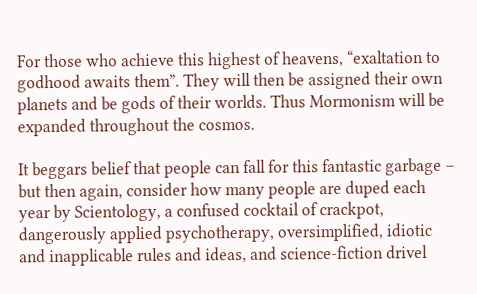For those who achieve this highest of heavens, “exaltation to godhood awaits them”. They will then be assigned their own planets and be gods of their worlds. Thus Mormonism will be expanded throughout the cosmos.

It beggars belief that people can fall for this fantastic garbage – but then again, consider how many people are duped each year by Scientology, a confused cocktail of crackpot, dangerously applied psychotherapy, oversimplified, idiotic and inapplicable rules and ideas, and science-fiction drivel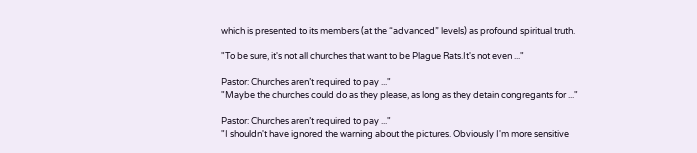which is presented to its members (at the “advanced” levels) as profound spiritual truth.

"To be sure, it's not all churches that want to be Plague Rats.It's not even ..."

Pastor: Churches aren’t required to pay ..."
"Maybe the churches could do as they please, as long as they detain congregants for ..."

Pastor: Churches aren’t required to pay ..."
"I shouldn't have ignored the warning about the pictures. Obviously I'm more sensitive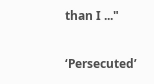than I ..."

‘Persecuted’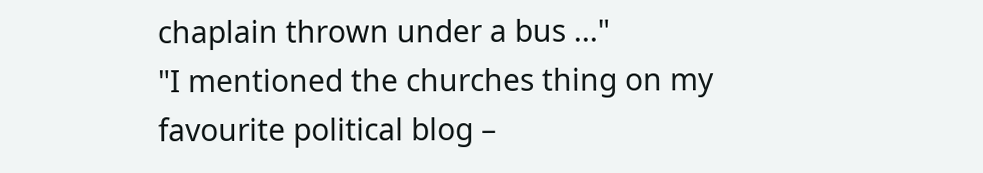chaplain thrown under a bus ..."
"I mentioned the churches thing on my favourite political blog –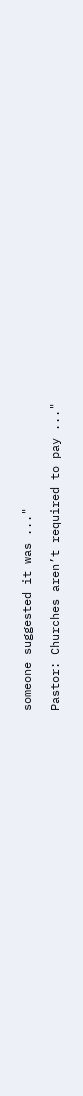someone suggested it was ..."

Pastor: Churches aren’t required to pay ..."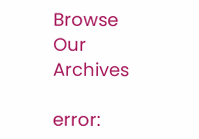Browse Our Archives

error: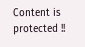Content is protected !!